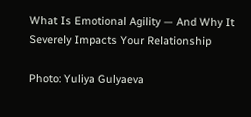What Is Emotional Agility — And Why It Severely Impacts Your Relationship

Photo: Yuliya Gulyaeva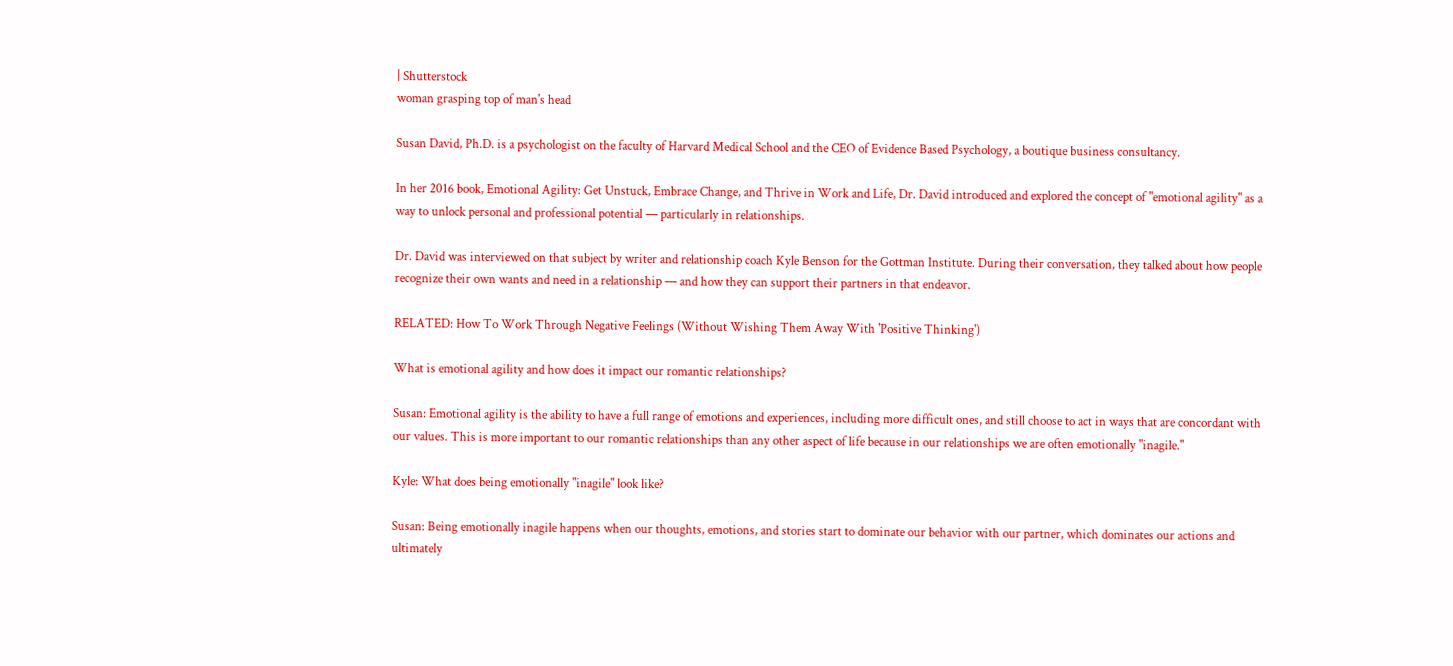| Shutterstock
woman grasping top of man's head

Susan David, Ph.D. is a psychologist on the faculty of Harvard Medical School and the CEO of Evidence Based Psychology, a boutique business consultancy.

In her 2016 book, Emotional Agility: Get Unstuck, Embrace Change, and Thrive in Work and Life, Dr. David introduced and explored the concept of "emotional agility" as a way to unlock personal and professional potential — particularly in relationships.

Dr. David was interviewed on that subject by writer and relationship coach Kyle Benson for the Gottman Institute. During their conversation, they talked about how people recognize their own wants and need in a relationship — and how they can support their partners in that endeavor.

RELATED: How To Work Through Negative Feelings (Without Wishing Them Away With 'Positive Thinking')

What is emotional agility and how does it impact our romantic relationships?

Susan: Emotional agility is the ability to have a full range of emotions and experiences, including more difficult ones, and still choose to act in ways that are concordant with our values. This is more important to our romantic relationships than any other aspect of life because in our relationships we are often emotionally "inagile."

Kyle: What does being emotionally "inagile" look like?

Susan: Being emotionally inagile happens when our thoughts, emotions, and stories start to dominate our behavior with our partner, which dominates our actions and ultimately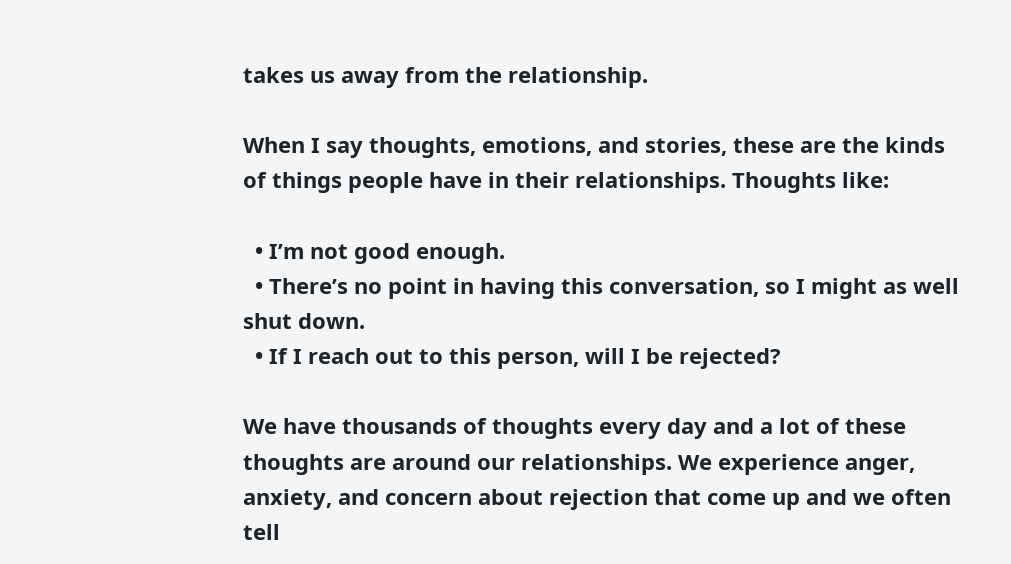takes us away from the relationship.

When I say thoughts, emotions, and stories, these are the kinds of things people have in their relationships. Thoughts like:

  • I’m not good enough.
  • There’s no point in having this conversation, so I might as well shut down.
  • If I reach out to this person, will I be rejected?

We have thousands of thoughts every day and a lot of these thoughts are around our relationships. We experience anger, anxiety, and concern about rejection that come up and we often tell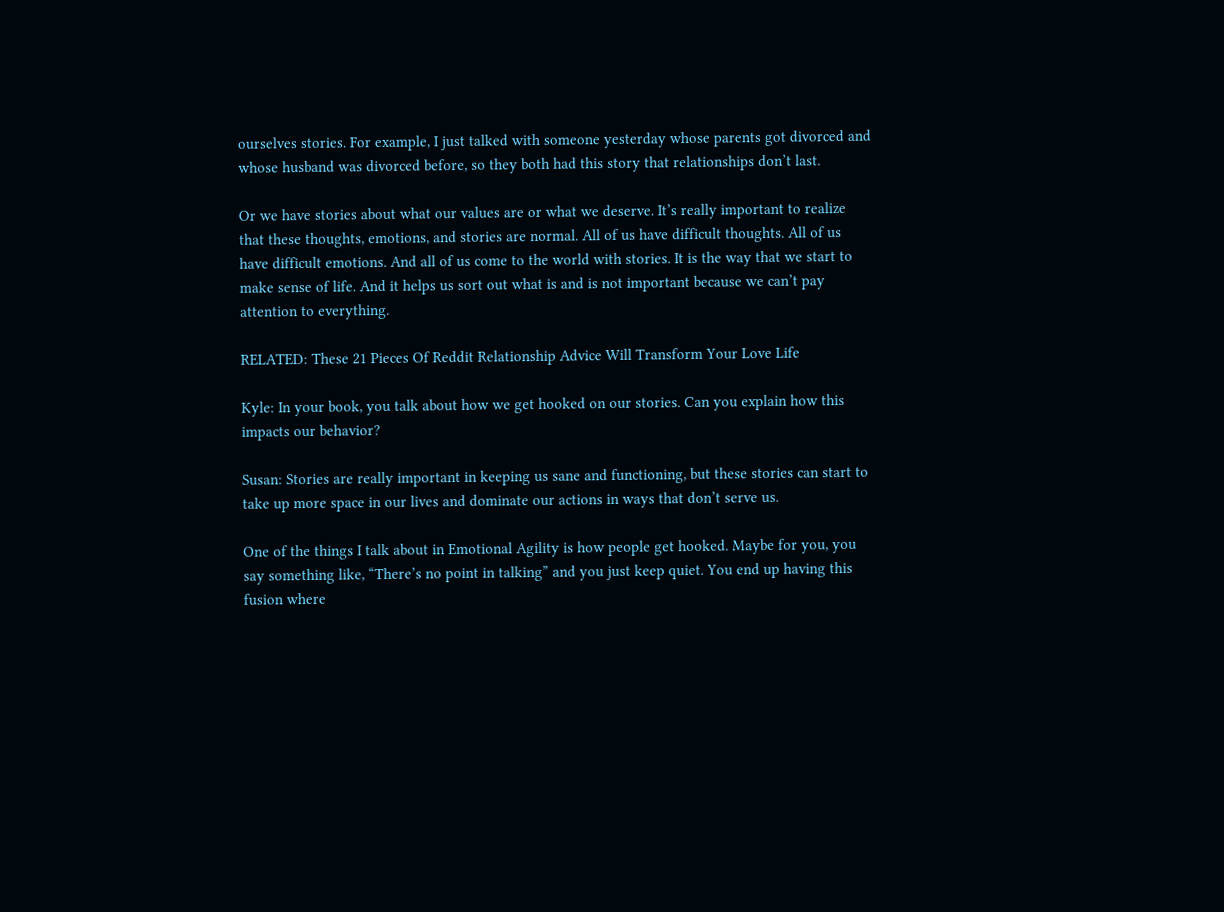ourselves stories. For example, I just talked with someone yesterday whose parents got divorced and whose husband was divorced before, so they both had this story that relationships don’t last.

Or we have stories about what our values are or what we deserve. It’s really important to realize that these thoughts, emotions, and stories are normal. All of us have difficult thoughts. All of us have difficult emotions. And all of us come to the world with stories. It is the way that we start to make sense of life. And it helps us sort out what is and is not important because we can’t pay attention to everything.

RELATED: These 21 Pieces Of Reddit Relationship Advice Will Transform Your Love Life

Kyle: In your book, you talk about how we get hooked on our stories. Can you explain how this impacts our behavior?

Susan: Stories are really important in keeping us sane and functioning, but these stories can start to take up more space in our lives and dominate our actions in ways that don’t serve us.

One of the things I talk about in Emotional Agility is how people get hooked. Maybe for you, you say something like, “There’s no point in talking” and you just keep quiet. You end up having this fusion where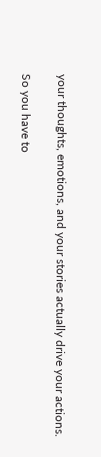your thoughts, emotions, and your stories actually drive your actions.

So you have to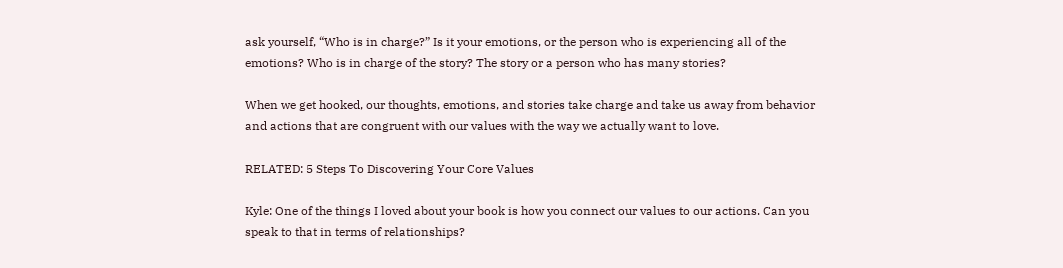ask yourself, “Who is in charge?” Is it your emotions, or the person who is experiencing all of the emotions? Who is in charge of the story? The story or a person who has many stories?

When we get hooked, our thoughts, emotions, and stories take charge and take us away from behavior and actions that are congruent with our values with the way we actually want to love.

RELATED: 5 Steps To Discovering Your Core Values

Kyle: One of the things I loved about your book is how you connect our values to our actions. Can you speak to that in terms of relationships?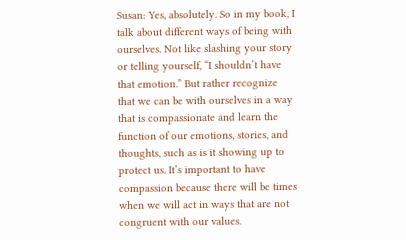Susan: Yes, absolutely. So in my book, I talk about different ways of being with ourselves. Not like slashing your story or telling yourself, “I shouldn’t have that emotion.” But rather recognize that we can be with ourselves in a way that is compassionate and learn the function of our emotions, stories, and thoughts, such as is it showing up to protect us. It’s important to have compassion because there will be times when we will act in ways that are not congruent with our values.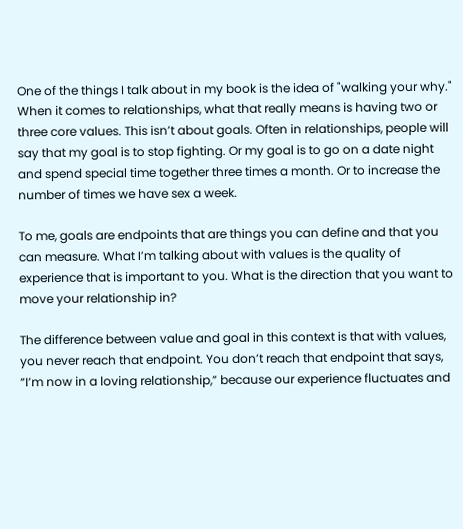One of the things I talk about in my book is the idea of "walking your why." When it comes to relationships, what that really means is having two or three core values. This isn’t about goals. Often in relationships, people will say that my goal is to stop fighting. Or my goal is to go on a date night and spend special time together three times a month. Or to increase the number of times we have sex a week.

To me, goals are endpoints that are things you can define and that you can measure. What I’m talking about with values is the quality of experience that is important to you. What is the direction that you want to move your relationship in?

The difference between value and goal in this context is that with values, you never reach that endpoint. You don’t reach that endpoint that says, “I’m now in a loving relationship,” because our experience fluctuates and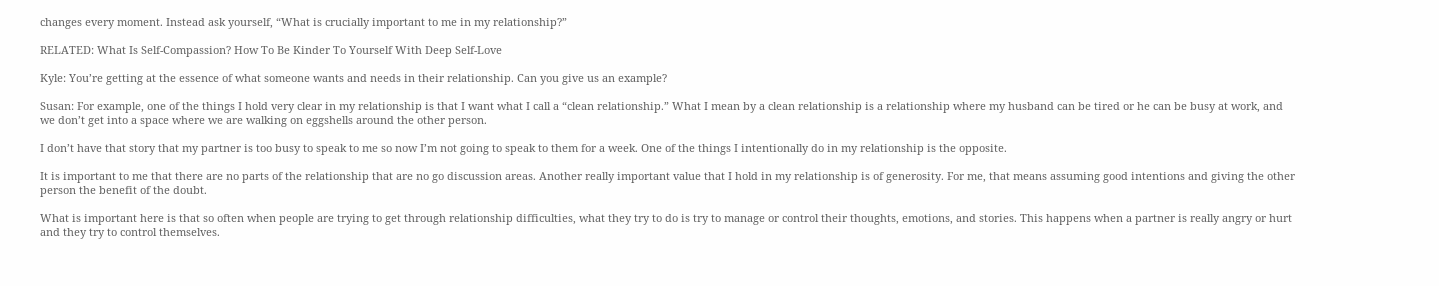changes every moment. Instead ask yourself, “What is crucially important to me in my relationship?”

RELATED: What Is Self-Compassion? How To Be Kinder To Yourself With Deep Self-Love

Kyle: You’re getting at the essence of what someone wants and needs in their relationship. Can you give us an example?

Susan: For example, one of the things I hold very clear in my relationship is that I want what I call a “clean relationship.” What I mean by a clean relationship is a relationship where my husband can be tired or he can be busy at work, and we don’t get into a space where we are walking on eggshells around the other person.

I don’t have that story that my partner is too busy to speak to me so now I’m not going to speak to them for a week. One of the things I intentionally do in my relationship is the opposite.

It is important to me that there are no parts of the relationship that are no go discussion areas. Another really important value that I hold in my relationship is of generosity. For me, that means assuming good intentions and giving the other person the benefit of the doubt.

What is important here is that so often when people are trying to get through relationship difficulties, what they try to do is try to manage or control their thoughts, emotions, and stories. This happens when a partner is really angry or hurt and they try to control themselves.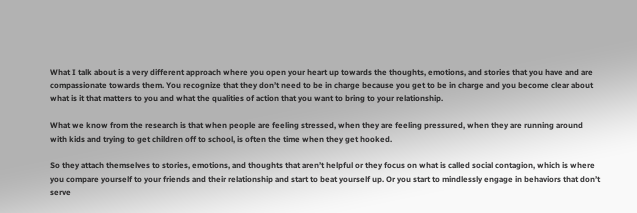What I talk about is a very different approach where you open your heart up towards the thoughts, emotions, and stories that you have and are compassionate towards them. You recognize that they don’t need to be in charge because you get to be in charge and you become clear about what is it that matters to you and what the qualities of action that you want to bring to your relationship.

What we know from the research is that when people are feeling stressed, when they are feeling pressured, when they are running around with kids and trying to get children off to school, is often the time when they get hooked.

So they attach themselves to stories, emotions, and thoughts that aren’t helpful or they focus on what is called social contagion, which is where you compare yourself to your friends and their relationship and start to beat yourself up. Or you start to mindlessly engage in behaviors that don’t serve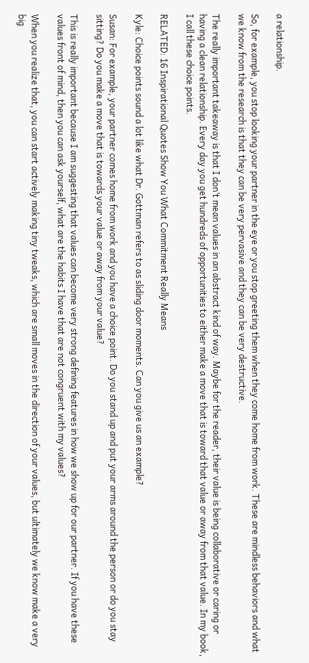a relationship.

So, for example, you stop looking your partner in the eye or you stop greeting them when they come home from work. These are mindless behaviors and what we know from the research is that they can be very pervasive and they can be very destructive.

The really important takeaway is that I don’t mean values in an abstract kind of way. Maybe for the reader, their value is being collaborative or caring or having a clean relationship. Every day you get hundreds of opportunities to either make a move that is toward that value or away from that value. In my book, I call these choice points.

RELATED: 16 Inspirational Quotes Show You What Commitment Really Means

Kyle: Choice points sound a lot like what Dr. Gottman refers to as sliding door moments. Can you give us an example?

Susan: For example, your partner comes home from work and you have a choice point. Do you stand up and put your arms around the person or do you stay sitting? Do you make a move that is towards your value or away from your value?

This is really important because I am suggesting that values can become very strong defining features in how we show up for our partner. If you have these values front of mind, then you can ask yourself, what are the habits I have that are not congruent with my values?

When you realize that, you can start actively making tiny tweaks, which are small moves in the direction of your values, but ultimately we know make a very big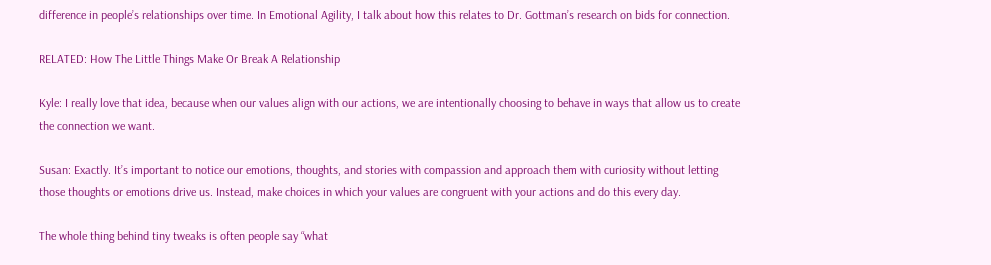difference in people’s relationships over time. In Emotional Agility, I talk about how this relates to Dr. Gottman’s research on bids for connection.

RELATED: How The Little Things Make Or Break A Relationship

Kyle: I really love that idea, because when our values align with our actions, we are intentionally choosing to behave in ways that allow us to create the connection we want.

Susan: Exactly. It’s important to notice our emotions, thoughts, and stories with compassion and approach them with curiosity without letting those thoughts or emotions drive us. Instead, make choices in which your values are congruent with your actions and do this every day.

The whole thing behind tiny tweaks is often people say “what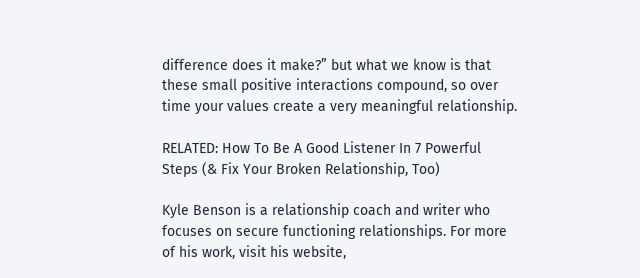difference does it make?” but what we know is that these small positive interactions compound, so over time your values create a very meaningful relationship.

RELATED: How To Be A Good Listener In 7 Powerful Steps (& Fix Your Broken Relationship, Too)

Kyle Benson is a relationship coach and writer who focuses on secure functioning relationships. For more of his work, visit his website,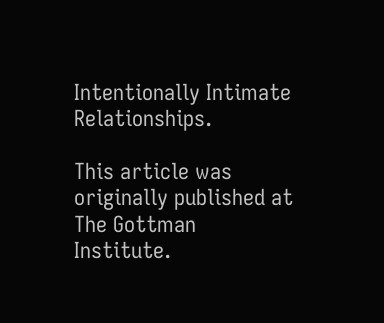Intentionally Intimate Relationships.

This article was originally published at The Gottman Institute.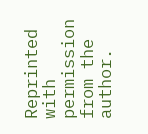Reprinted with permission from the author.